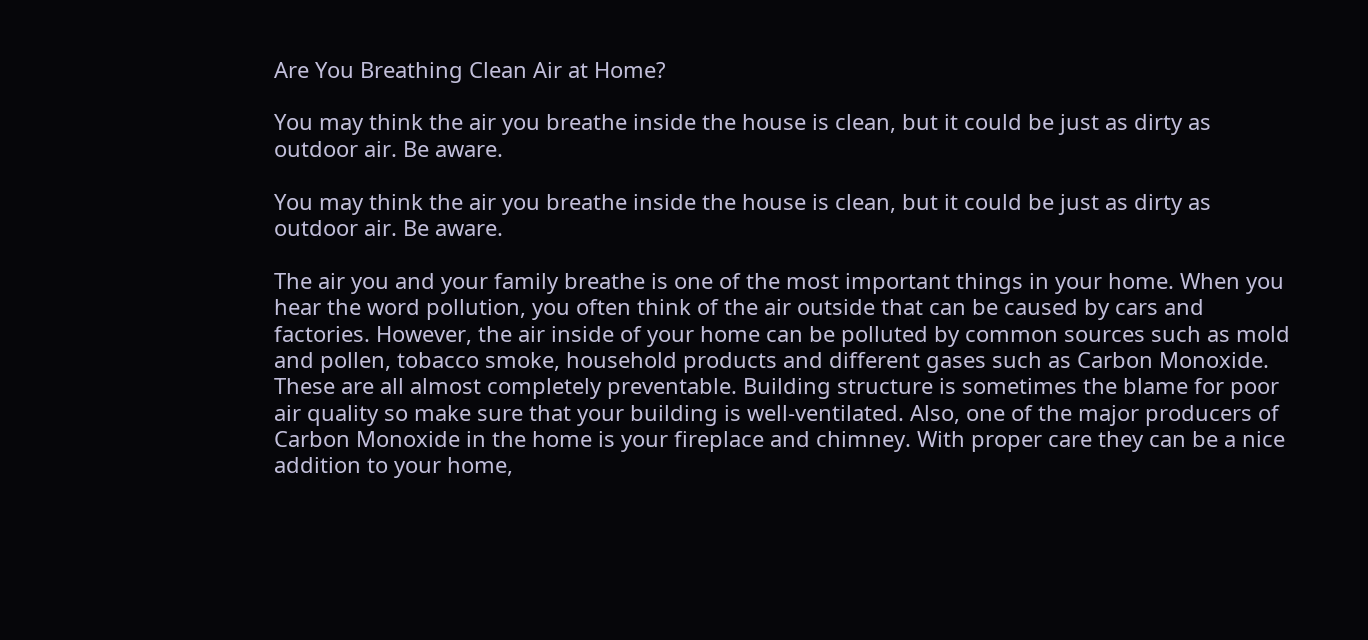Are You Breathing Clean Air at Home?

You may think the air you breathe inside the house is clean, but it could be just as dirty as outdoor air. Be aware.

You may think the air you breathe inside the house is clean, but it could be just as dirty as outdoor air. Be aware.

The air you and your family breathe is one of the most important things in your home. When you hear the word pollution, you often think of the air outside that can be caused by cars and factories. However, the air inside of your home can be polluted by common sources such as mold and pollen, tobacco smoke, household products and different gases such as Carbon Monoxide. These are all almost completely preventable. Building structure is sometimes the blame for poor air quality so make sure that your building is well-ventilated. Also, one of the major producers of Carbon Monoxide in the home is your fireplace and chimney. With proper care they can be a nice addition to your home,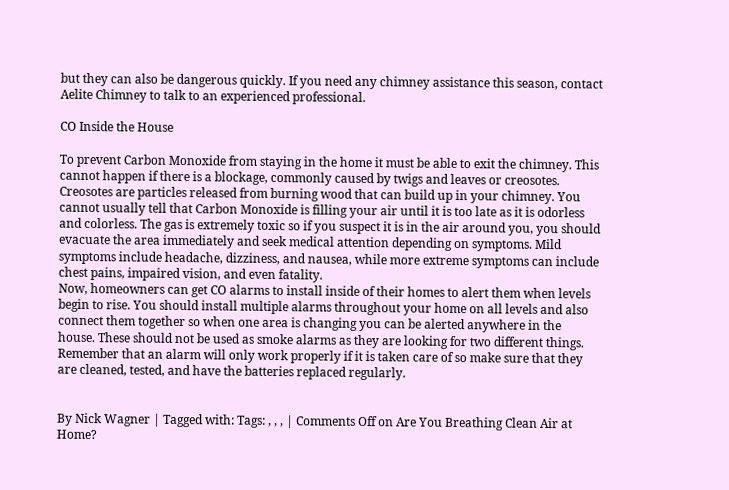but they can also be dangerous quickly. If you need any chimney assistance this season, contact Aelite Chimney to talk to an experienced professional.

CO Inside the House

To prevent Carbon Monoxide from staying in the home it must be able to exit the chimney. This cannot happen if there is a blockage, commonly caused by twigs and leaves or creosotes. Creosotes are particles released from burning wood that can build up in your chimney. You cannot usually tell that Carbon Monoxide is filling your air until it is too late as it is odorless and colorless. The gas is extremely toxic so if you suspect it is in the air around you, you should evacuate the area immediately and seek medical attention depending on symptoms. Mild symptoms include headache, dizziness, and nausea, while more extreme symptoms can include chest pains, impaired vision, and even fatality.
Now, homeowners can get CO alarms to install inside of their homes to alert them when levels begin to rise. You should install multiple alarms throughout your home on all levels and also connect them together so when one area is changing you can be alerted anywhere in the house. These should not be used as smoke alarms as they are looking for two different things. Remember that an alarm will only work properly if it is taken care of so make sure that they are cleaned, tested, and have the batteries replaced regularly.


By Nick Wagner | Tagged with: Tags: , , , | Comments Off on Are You Breathing Clean Air at Home?